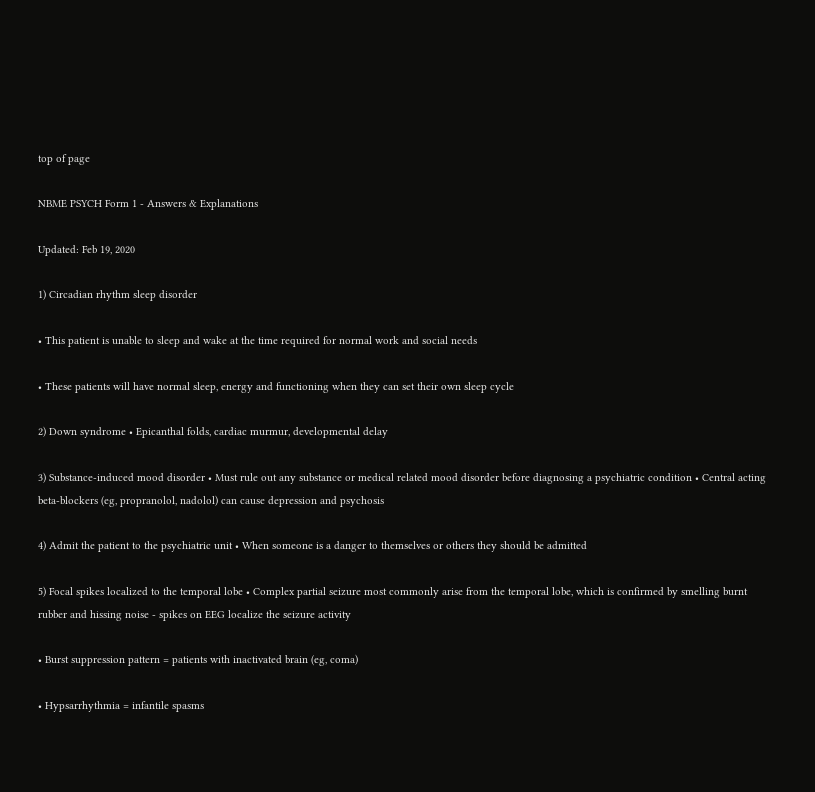top of page

NBME PSYCH Form 1 - Answers & Explanations

Updated: Feb 19, 2020

1) Circadian rhythm sleep disorder

• This patient is unable to sleep and wake at the time required for normal work and social needs

• These patients will have normal sleep, energy and functioning when they can set their own sleep cycle

2) Down syndrome • Epicanthal folds, cardiac murmur, developmental delay

3) Substance-induced mood disorder • Must rule out any substance or medical related mood disorder before diagnosing a psychiatric condition • Central acting beta-blockers (eg, propranolol, nadolol) can cause depression and psychosis

4) Admit the patient to the psychiatric unit • When someone is a danger to themselves or others they should be admitted

5) Focal spikes localized to the temporal lobe • Complex partial seizure most commonly arise from the temporal lobe, which is confirmed by smelling burnt rubber and hissing noise - spikes on EEG localize the seizure activity

• Burst suppression pattern = patients with inactivated brain (eg, coma)

• Hypsarrhythmia = infantile spasms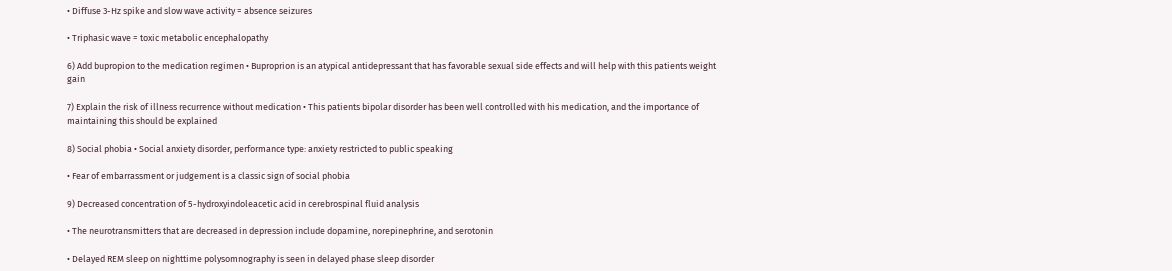• Diffuse 3-Hz spike and slow wave activity = absence seizures

• Triphasic wave = toxic metabolic encephalopathy

6) Add bupropion to the medication regimen • Buproprion is an atypical antidepressant that has favorable sexual side effects and will help with this patients weight gain

7) Explain the risk of illness recurrence without medication • This patients bipolar disorder has been well controlled with his medication, and the importance of maintaining this should be explained

8) Social phobia • Social anxiety disorder, performance type: anxiety restricted to public speaking

• Fear of embarrassment or judgement is a classic sign of social phobia

9) Decreased concentration of 5-hydroxyindoleacetic acid in cerebrospinal fluid analysis

• The neurotransmitters that are decreased in depression include dopamine, norepinephrine, and serotonin

• Delayed REM sleep on nighttime polysomnography is seen in delayed phase sleep disorder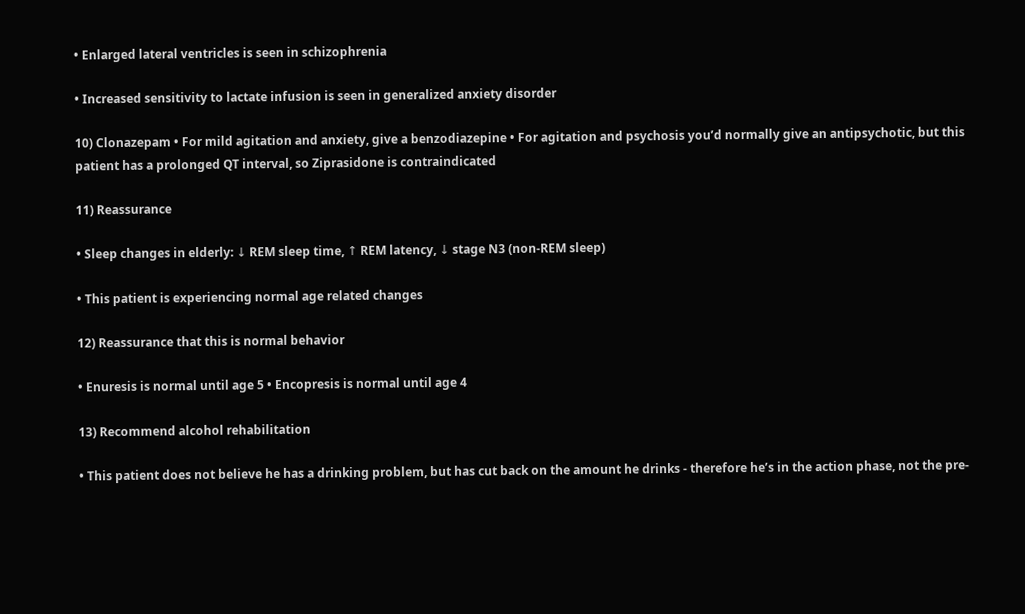• Enlarged lateral ventricles is seen in schizophrenia

• Increased sensitivity to lactate infusion is seen in generalized anxiety disorder

10) Clonazepam • For mild agitation and anxiety, give a benzodiazepine • For agitation and psychosis you’d normally give an antipsychotic, but this patient has a prolonged QT interval, so Ziprasidone is contraindicated

11) Reassurance

• Sleep changes in elderly: ↓ REM sleep time, ↑ REM latency, ↓ stage N3 (non-REM sleep)

• This patient is experiencing normal age related changes

12) Reassurance that this is normal behavior

• Enuresis is normal until age 5 • Encopresis is normal until age 4

13) Recommend alcohol rehabilitation

• This patient does not believe he has a drinking problem, but has cut back on the amount he drinks - therefore he’s in the action phase, not the pre-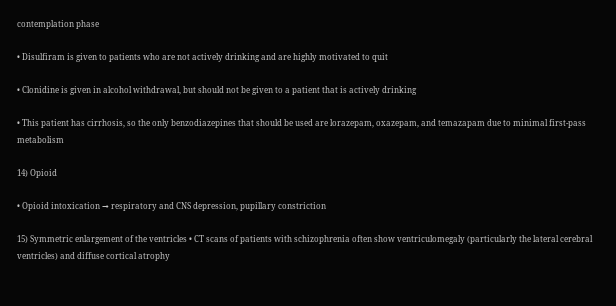contemplation phase

• Disulfiram is given to patients who are not actively drinking and are highly motivated to quit

• Clonidine is given in alcohol withdrawal, but should not be given to a patient that is actively drinking

• This patient has cirrhosis, so the only benzodiazepines that should be used are lorazepam, oxazepam, and temazapam due to minimal first-pass metabolism

14) Opioid

• Opioid intoxication → respiratory and CNS depression, pupillary constriction

15) Symmetric enlargement of the ventricles • CT scans of patients with schizophrenia often show ventriculomegaly (particularly the lateral cerebral ventricles) and diffuse cortical atrophy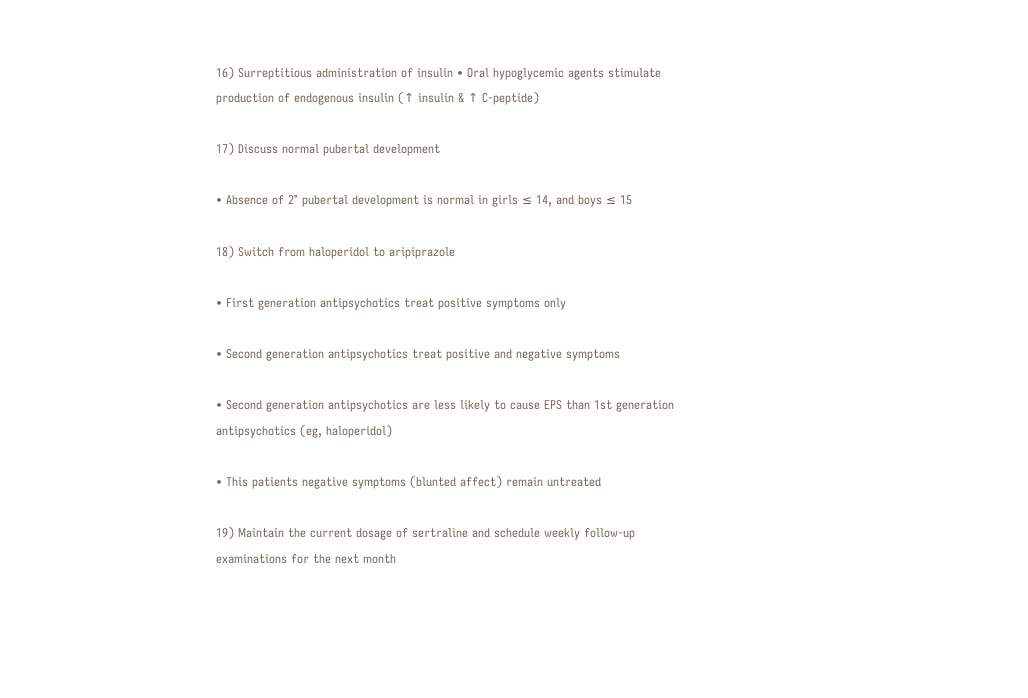16) Surreptitious administration of insulin • Oral hypoglycemic agents stimulate production of endogenous insulin (↑ insulin & ↑ C-peptide)

17) Discuss normal pubertal development

• Absence of 2° pubertal development is normal in girls ≤ 14, and boys ≤ 15

18) Switch from haloperidol to aripiprazole

• First generation antipsychotics treat positive symptoms only

• Second generation antipsychotics treat positive and negative symptoms

• Second generation antipsychotics are less likely to cause EPS than 1st generation antipsychotics (eg, haloperidol)

• This patients negative symptoms (blunted affect) remain untreated

19) Maintain the current dosage of sertraline and schedule weekly follow-up examinations for the next month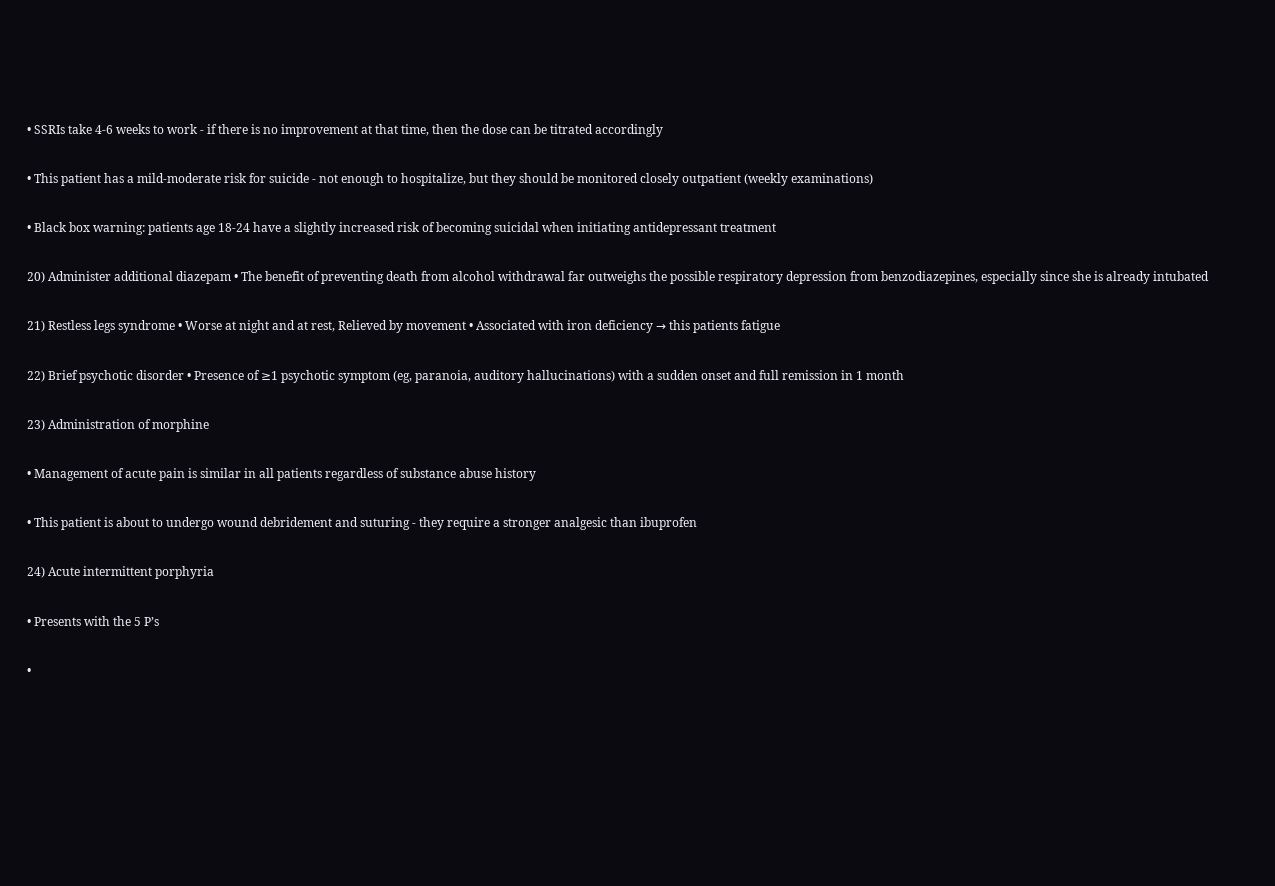• SSRIs take 4-6 weeks to work - if there is no improvement at that time, then the dose can be titrated accordingly

• This patient has a mild-moderate risk for suicide - not enough to hospitalize, but they should be monitored closely outpatient (weekly examinations)

• Black box warning: patients age 18-24 have a slightly increased risk of becoming suicidal when initiating antidepressant treatment

20) Administer additional diazepam • The benefit of preventing death from alcohol withdrawal far outweighs the possible respiratory depression from benzodiazepines, especially since she is already intubated

21) Restless legs syndrome • Worse at night and at rest, Relieved by movement • Associated with iron deficiency → this patients fatigue

22) Brief psychotic disorder • Presence of ≥1 psychotic symptom (eg, paranoia, auditory hallucinations) with a sudden onset and full remission in 1 month

23) Administration of morphine

• Management of acute pain is similar in all patients regardless of substance abuse history

• This patient is about to undergo wound debridement and suturing - they require a stronger analgesic than ibuprofen

24) Acute intermittent porphyria

• Presents with the 5 P’s

•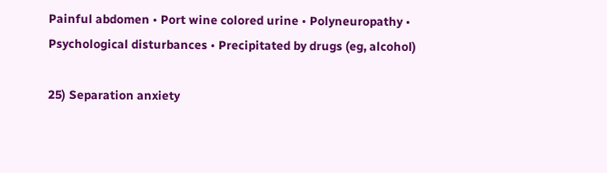Painful abdomen • Port wine colored urine • Polyneuropathy • Psychological disturbances • Precipitated by drugs (eg, alcohol)

25) Separation anxiety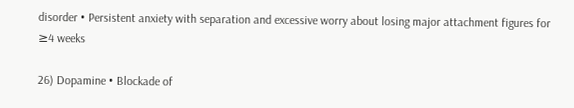disorder • Persistent anxiety with separation and excessive worry about losing major attachment figures for ≥4 weeks

26) Dopamine • Blockade of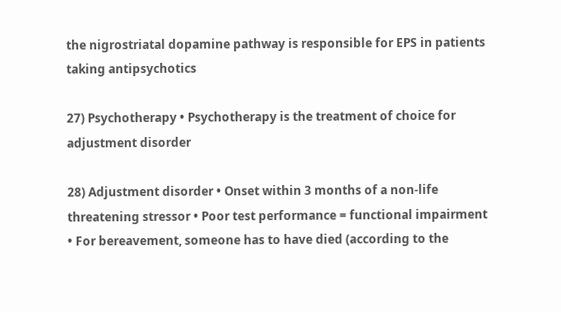the nigrostriatal dopamine pathway is responsible for EPS in patients taking antipsychotics

27) Psychotherapy • Psychotherapy is the treatment of choice for adjustment disorder

28) Adjustment disorder • Onset within 3 months of a non-life threatening stressor • Poor test performance = functional impairment • For bereavement, someone has to have died (according to the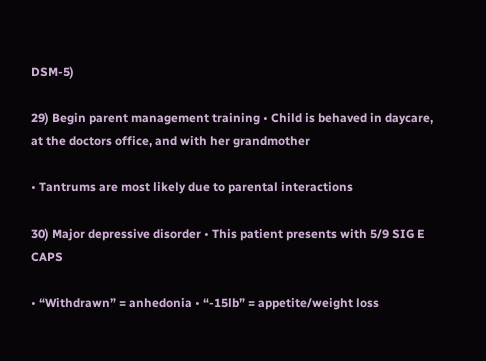DSM-5)

29) Begin parent management training • Child is behaved in daycare, at the doctors office, and with her grandmother

• Tantrums are most likely due to parental interactions

30) Major depressive disorder • This patient presents with 5/9 SIG E CAPS

• “Withdrawn” = anhedonia • “-15lb” = appetite/weight loss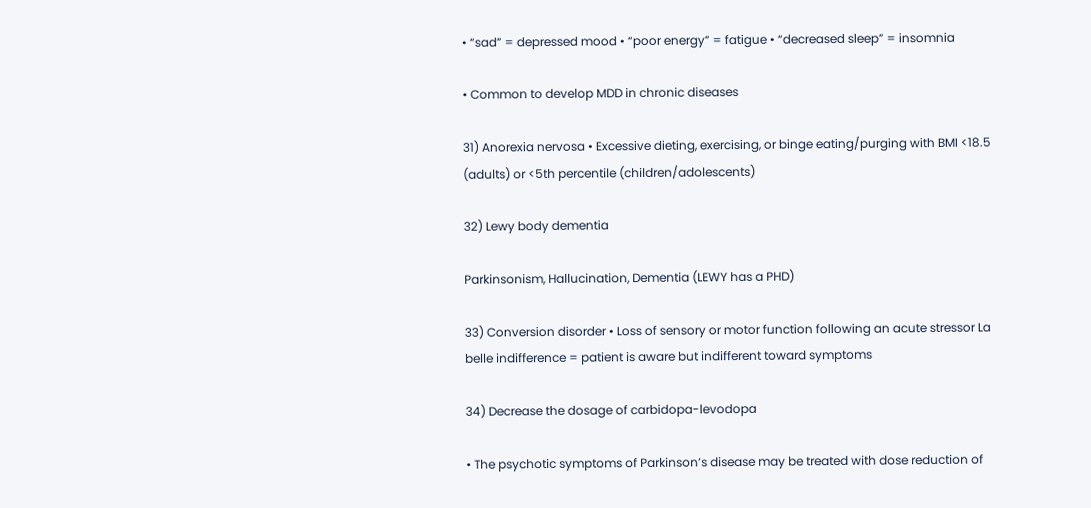• “sad” = depressed mood • “poor energy” = fatigue • “decreased sleep” = insomnia

• Common to develop MDD in chronic diseases

31) Anorexia nervosa • Excessive dieting, exercising, or binge eating/purging with BMI <18.5 (adults) or <5th percentile (children/adolescents)

32) Lewy body dementia

Parkinsonism, Hallucination, Dementia (LEWY has a PHD)

33) Conversion disorder • Loss of sensory or motor function following an acute stressor La belle indifference = patient is aware but indifferent toward symptoms

34) Decrease the dosage of carbidopa-levodopa

• The psychotic symptoms of Parkinson’s disease may be treated with dose reduction of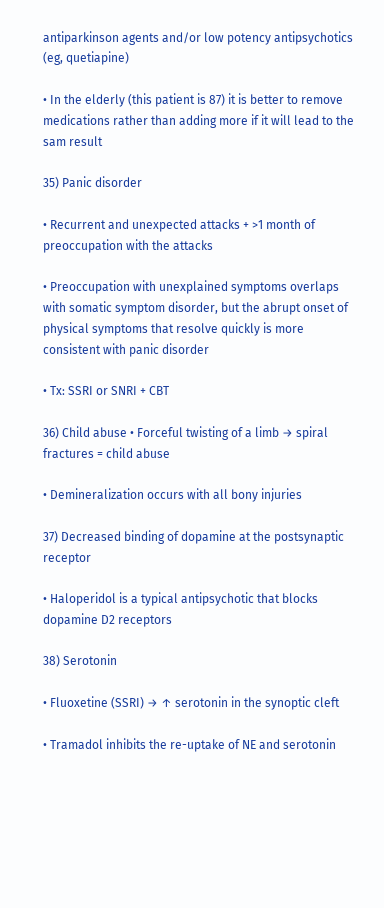antiparkinson agents and/or low potency antipsychotics (eg, quetiapine)

• In the elderly (this patient is 87) it is better to remove medications rather than adding more if it will lead to the sam result

35) Panic disorder

• Recurrent and unexpected attacks + >1 month of preoccupation with the attacks

• Preoccupation with unexplained symptoms overlaps with somatic symptom disorder, but the abrupt onset of physical symptoms that resolve quickly is more consistent with panic disorder

• Tx: SSRI or SNRI + CBT

36) Child abuse • Forceful twisting of a limb → spiral fractures = child abuse

• Demineralization occurs with all bony injuries

37) Decreased binding of dopamine at the postsynaptic receptor

• Haloperidol is a typical antipsychotic that blocks dopamine D2 receptors

38) Serotonin

• Fluoxetine (SSRI) → ↑ serotonin in the synoptic cleft

• Tramadol inhibits the re-uptake of NE and serotonin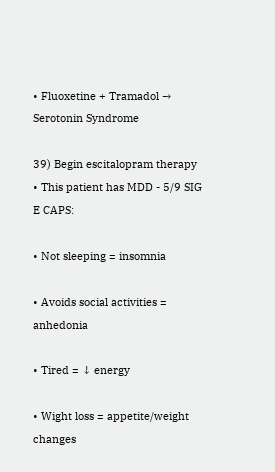• Fluoxetine + Tramadol → Serotonin Syndrome

39) Begin escitalopram therapy • This patient has MDD - 5/9 SIG E CAPS:

• Not sleeping = insomnia

• Avoids social activities = anhedonia

• Tired = ↓ energy

• Wight loss = appetite/weight changes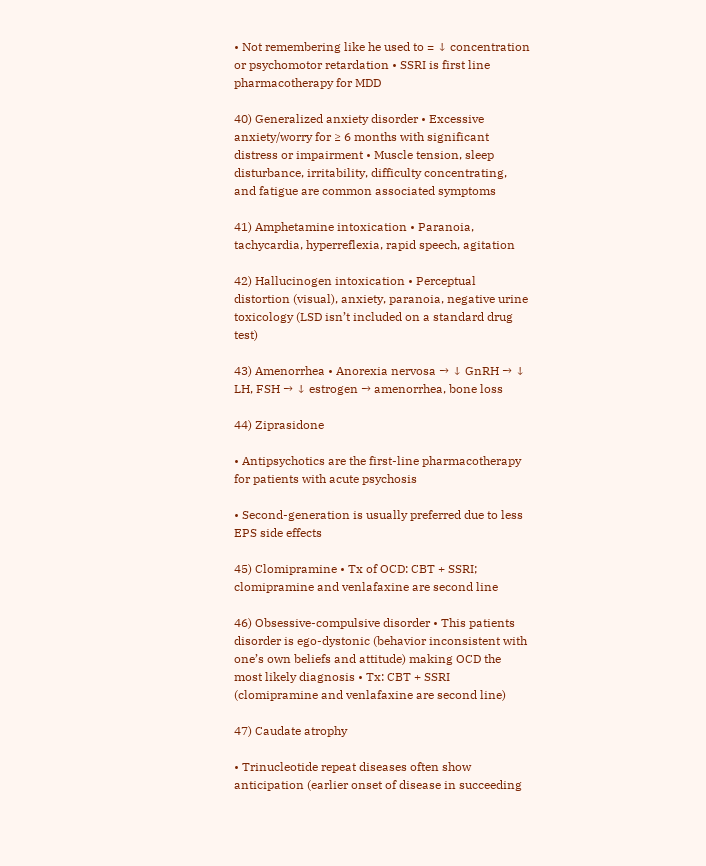• Not remembering like he used to = ↓ concentration or psychomotor retardation • SSRI is first line pharmacotherapy for MDD

40) Generalized anxiety disorder • Excessive anxiety/worry for ≥ 6 months with significant distress or impairment • Muscle tension, sleep disturbance, irritability, difficulty concentrating, and fatigue are common associated symptoms

41) Amphetamine intoxication • Paranoia, tachycardia, hyperreflexia, rapid speech, agitation

42) Hallucinogen intoxication • Perceptual distortion (visual), anxiety, paranoia, negative urine toxicology (LSD isn’t included on a standard drug test)

43) Amenorrhea • Anorexia nervosa → ↓ GnRH → ↓ LH, FSH → ↓ estrogen → amenorrhea, bone loss

44) Ziprasidone

• Antipsychotics are the first-line pharmacotherapy for patients with acute psychosis

• Second-generation is usually preferred due to less EPS side effects

45) Clomipramine • Tx of OCD: CBT + SSRI; clomipramine and venlafaxine are second line

46) Obsessive-compulsive disorder • This patients disorder is ego-dystonic (behavior inconsistent with one’s own beliefs and attitude) making OCD the most likely diagnosis • Tx: CBT + SSRI (clomipramine and venlafaxine are second line)

47) Caudate atrophy

• Trinucleotide repeat diseases often show anticipation (earlier onset of disease in succeeding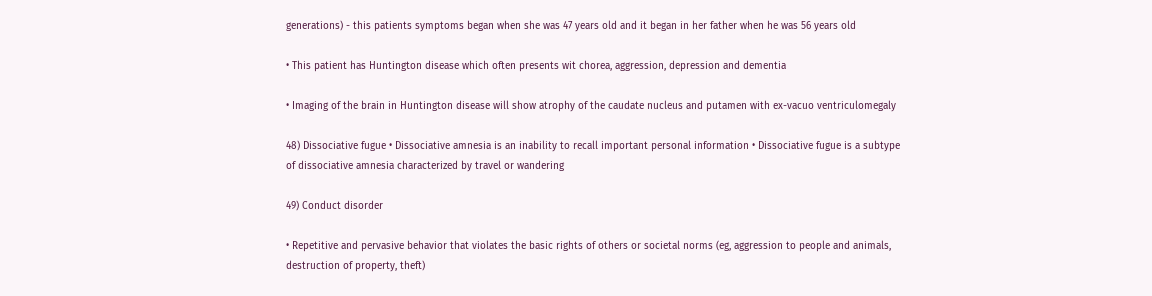generations) - this patients symptoms began when she was 47 years old and it began in her father when he was 56 years old

• This patient has Huntington disease which often presents wit chorea, aggression, depression and dementia

• Imaging of the brain in Huntington disease will show atrophy of the caudate nucleus and putamen with ex-vacuo ventriculomegaly

48) Dissociative fugue • Dissociative amnesia is an inability to recall important personal information • Dissociative fugue is a subtype of dissociative amnesia characterized by travel or wandering

49) Conduct disorder

• Repetitive and pervasive behavior that violates the basic rights of others or societal norms (eg, aggression to people and animals, destruction of property, theft)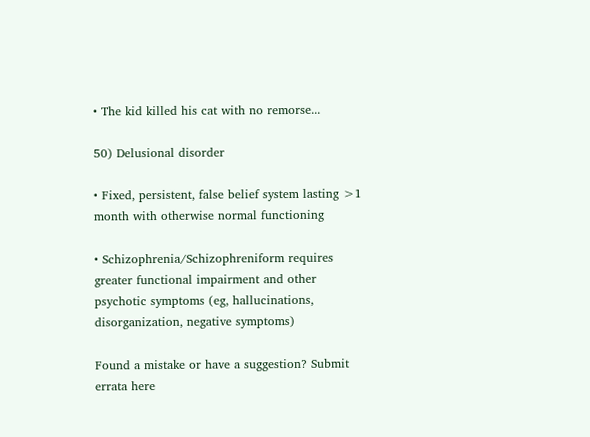• The kid killed his cat with no remorse...

50) Delusional disorder

• Fixed, persistent, false belief system lasting >1 month with otherwise normal functioning

• Schizophrenia/Schizophreniform requires greater functional impairment and other psychotic symptoms (eg, hallucinations, disorganization, negative symptoms)

Found a mistake or have a suggestion? Submit errata here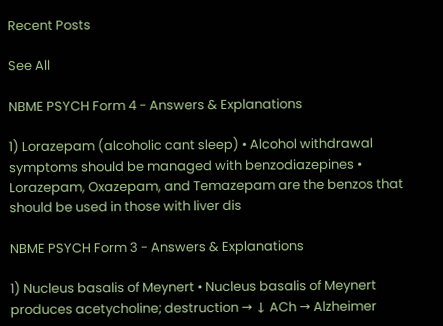Recent Posts

See All

NBME PSYCH Form 4 - Answers & Explanations

1) Lorazepam (alcoholic cant sleep) • Alcohol withdrawal symptoms should be managed with benzodiazepines • Lorazepam, Oxazepam, and Temazepam are the benzos that should be used in those with liver dis

NBME PSYCH Form 3 - Answers & Explanations

1) Nucleus basalis of Meynert • Nucleus basalis of Meynert produces acetycholine; destruction → ↓ ACh → Alzheimer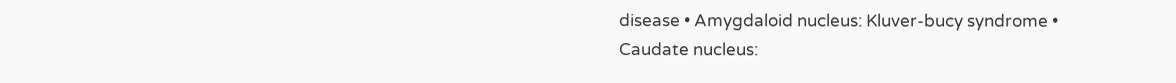disease • Amygdaloid nucleus: Kluver-bucy syndrome • Caudate nucleus: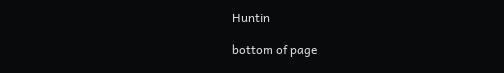Huntin

bottom of page